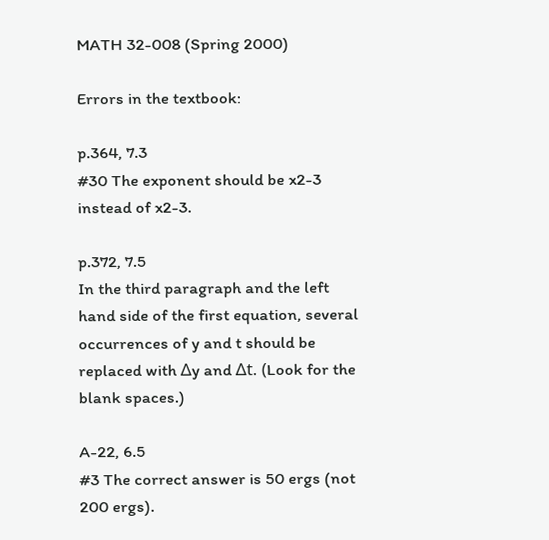MATH 32-008 (Spring 2000)

Errors in the textbook:

p.364, 7.3
#30 The exponent should be x2-3 instead of x2-3.

p.372, 7.5
In the third paragraph and the left hand side of the first equation, several occurrences of y and t should be replaced with Δy and Δt. (Look for the blank spaces.)

A-22, 6.5
#3 The correct answer is 50 ergs (not 200 ergs).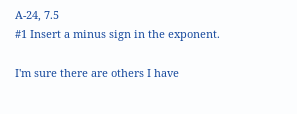A-24, 7.5
#1 Insert a minus sign in the exponent.

I'm sure there are others I have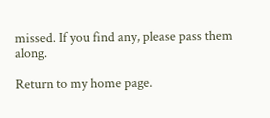missed. If you find any, please pass them along.

Return to my home page.